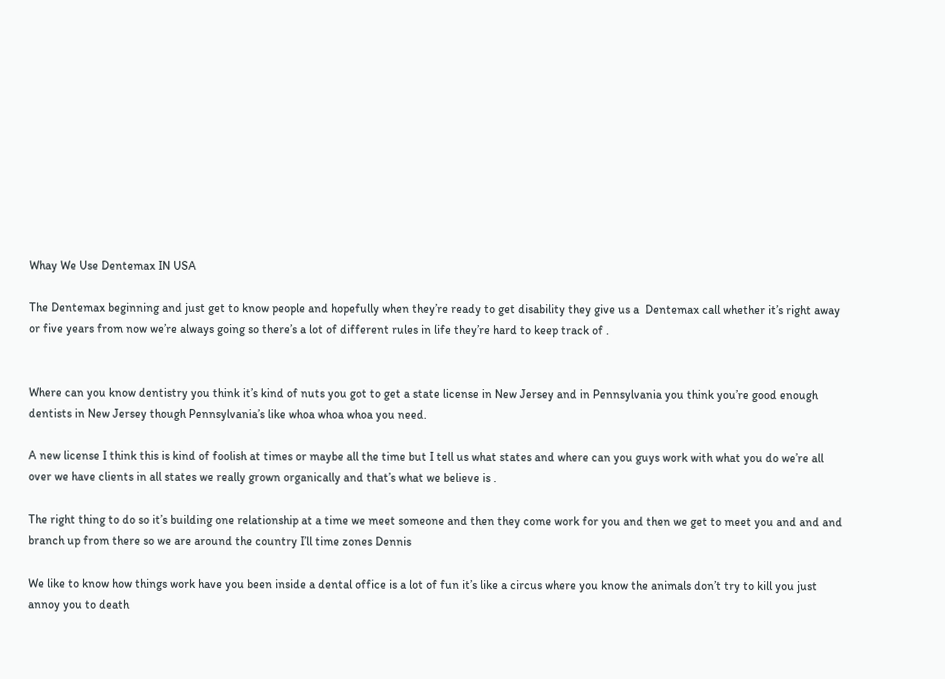Whay We Use Dentemax IN USA

The Dentemax beginning and just get to know people and hopefully when they’re ready to get disability they give us a  Dentemax call whether it’s right away or five years from now we’re always going so there’s a lot of different rules in life they’re hard to keep track of .


Where can you know dentistry you think it’s kind of nuts you got to get a state license in New Jersey and in Pennsylvania you think you’re good enough dentists in New Jersey though Pennsylvania’s like whoa whoa whoa you need.

A new license I think this is kind of foolish at times or maybe all the time but I tell us what states and where can you guys work with what you do we’re all over we have clients in all states we really grown organically and that’s what we believe is .

The right thing to do so it’s building one relationship at a time we meet someone and then they come work for you and then we get to meet you and and and branch up from there so we are around the country I’ll time zones Dennis

We like to know how things work have you been inside a dental office is a lot of fun it’s like a circus where you know the animals don’t try to kill you just annoy you to death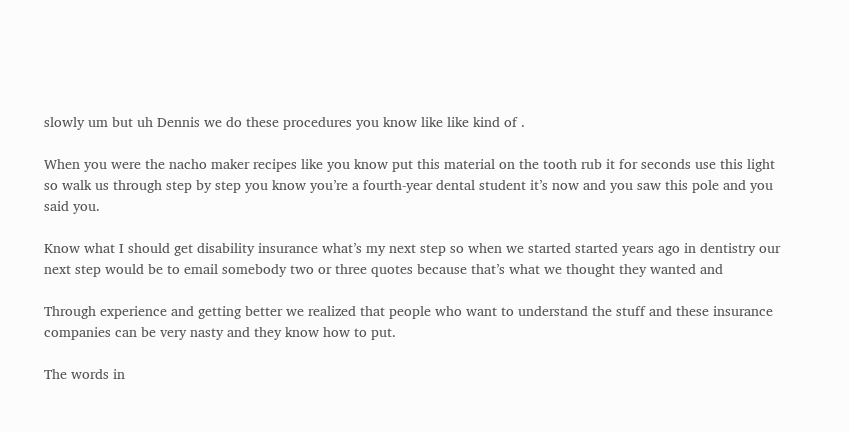slowly um but uh Dennis we do these procedures you know like like kind of .

When you were the nacho maker recipes like you know put this material on the tooth rub it for seconds use this light so walk us through step by step you know you’re a fourth-year dental student it’s now and you saw this pole and you said you.

Know what I should get disability insurance what’s my next step so when we started started years ago in dentistry our next step would be to email somebody two or three quotes because that’s what we thought they wanted and

Through experience and getting better we realized that people who want to understand the stuff and these insurance companies can be very nasty and they know how to put.

The words in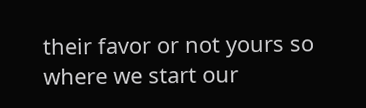their favor or not yours so where we start our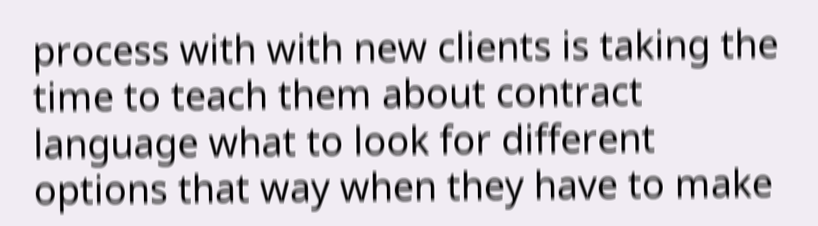process with with new clients is taking the time to teach them about contract language what to look for different options that way when they have to make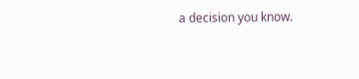a decision you know.